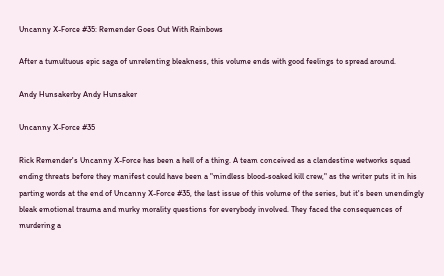Uncanny X-Force #35: Remender Goes Out With Rainbows

After a tumultuous epic saga of unrelenting bleakness, this volume ends with good feelings to spread around.

Andy Hunsakerby Andy Hunsaker

Uncanny X-Force #35

Rick Remender's Uncanny X-Force has been a hell of a thing. A team conceived as a clandestine wetworks squad ending threats before they manifest could have been a "mindless blood-soaked kill crew," as the writer puts it in his parting words at the end of Uncanny X-Force #35, the last issue of this volume of the series, but it's been unendingly bleak emotional trauma and murky morality questions for everybody involved. They faced the consequences of murdering a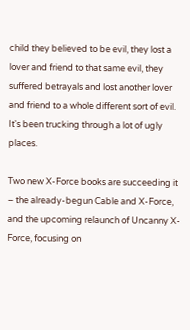child they believed to be evil, they lost a lover and friend to that same evil, they suffered betrayals and lost another lover and friend to a whole different sort of evil. It's been trucking through a lot of ugly places.

Two new X-Force books are succeeding it – the already-begun Cable and X-Force, and the upcoming relaunch of Uncanny X-Force, focusing on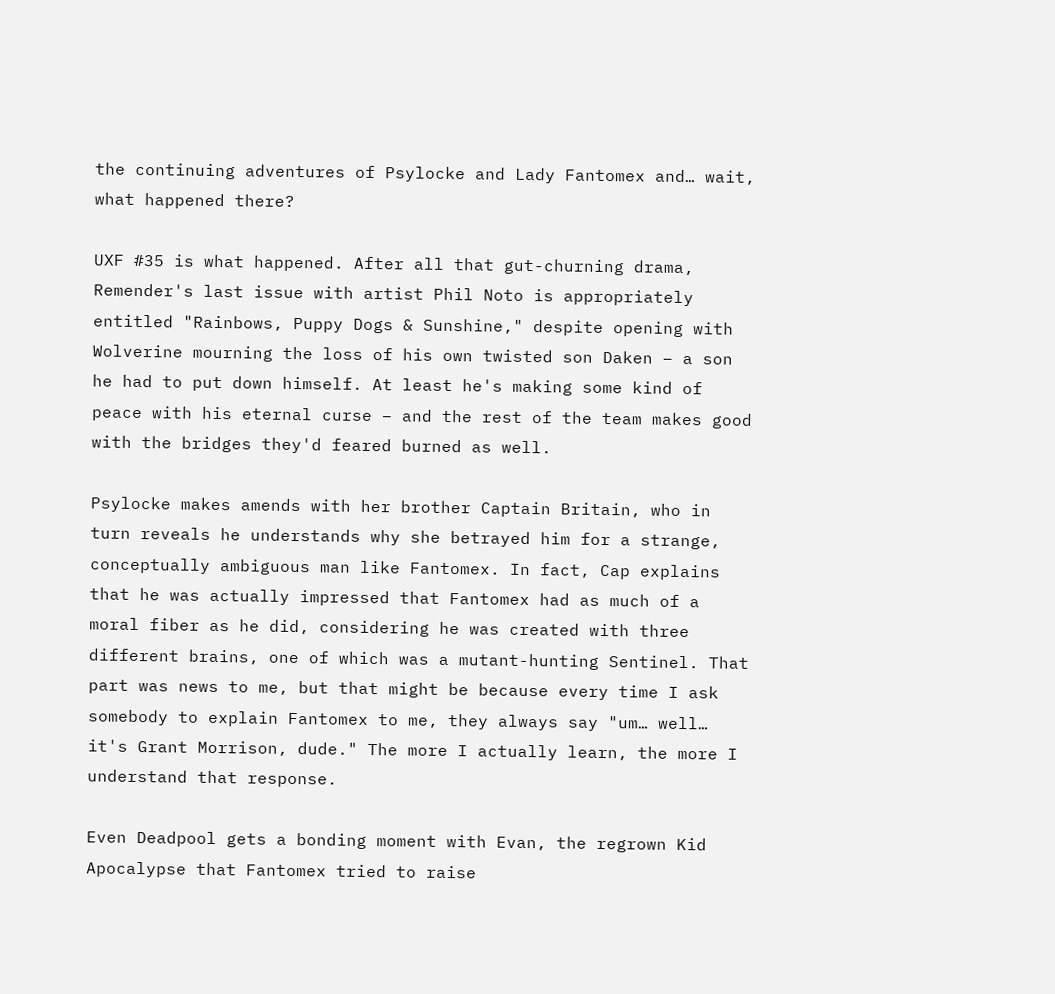the continuing adventures of Psylocke and Lady Fantomex and… wait, what happened there?

UXF #35 is what happened. After all that gut-churning drama, Remender's last issue with artist Phil Noto is appropriately entitled "Rainbows, Puppy Dogs & Sunshine," despite opening with Wolverine mourning the loss of his own twisted son Daken – a son he had to put down himself. At least he's making some kind of peace with his eternal curse – and the rest of the team makes good with the bridges they'd feared burned as well.

Psylocke makes amends with her brother Captain Britain, who in turn reveals he understands why she betrayed him for a strange, conceptually ambiguous man like Fantomex. In fact, Cap explains that he was actually impressed that Fantomex had as much of a moral fiber as he did, considering he was created with three different brains, one of which was a mutant-hunting Sentinel. That part was news to me, but that might be because every time I ask somebody to explain Fantomex to me, they always say "um… well… it's Grant Morrison, dude." The more I actually learn, the more I understand that response.

Even Deadpool gets a bonding moment with Evan, the regrown Kid Apocalypse that Fantomex tried to raise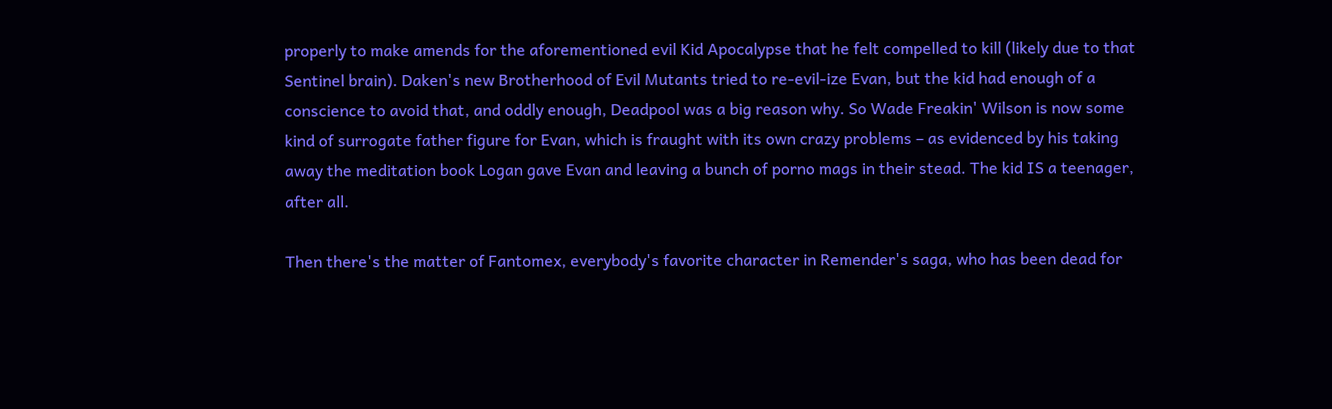properly to make amends for the aforementioned evil Kid Apocalypse that he felt compelled to kill (likely due to that Sentinel brain). Daken's new Brotherhood of Evil Mutants tried to re-evil-ize Evan, but the kid had enough of a conscience to avoid that, and oddly enough, Deadpool was a big reason why. So Wade Freakin' Wilson is now some kind of surrogate father figure for Evan, which is fraught with its own crazy problems – as evidenced by his taking away the meditation book Logan gave Evan and leaving a bunch of porno mags in their stead. The kid IS a teenager, after all.

Then there's the matter of Fantomex, everybody's favorite character in Remender's saga, who has been dead for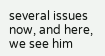several issues now, and here, we see him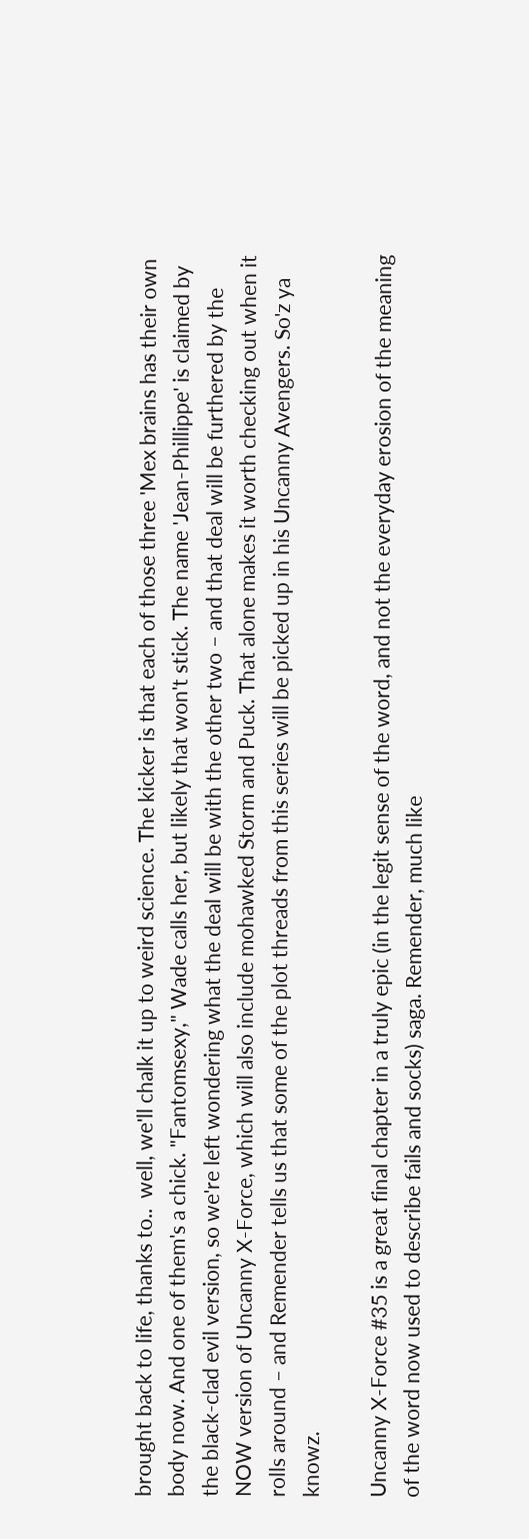brought back to life, thanks to..  well, we'll chalk it up to weird science. The kicker is that each of those three 'Mex brains has their own body now. And one of them's a chick. "Fantomsexy," Wade calls her, but likely that won't stick. The name 'Jean-Phillippe' is claimed by the black-clad evil version, so we're left wondering what the deal will be with the other two – and that deal will be furthered by the NOW version of Uncanny X-Force, which will also include mohawked Storm and Puck. That alone makes it worth checking out when it rolls around – and Remender tells us that some of the plot threads from this series will be picked up in his Uncanny Avengers. So'z ya knowz.

Uncanny X-Force #35 is a great final chapter in a truly epic (in the legit sense of the word, and not the everyday erosion of the meaning of the word now used to describe fails and socks) saga. Remender, much like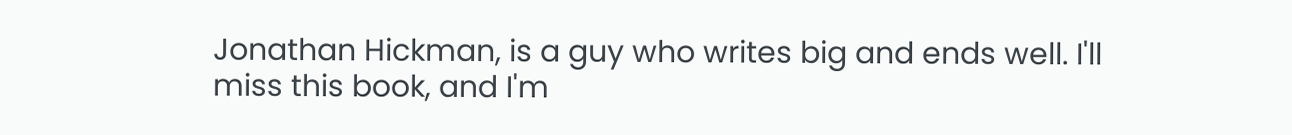Jonathan Hickman, is a guy who writes big and ends well. I'll miss this book, and I'm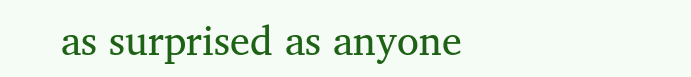as surprised as anyone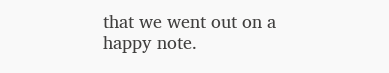that we went out on a happy note.